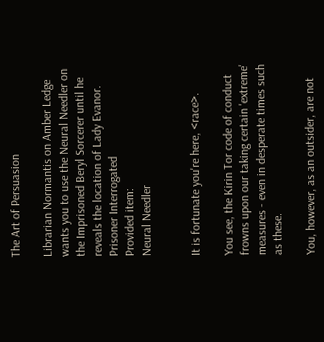The Art of Persuasion

Librarian Normantis on Amber Ledge wants you to use the Neural Needler on the Imprisoned Beryl Sorcerer until he reveals the location of Lady Evanor.
Prisoner Interrogated
Provided item:
Neural Needler


It is fortunate you're here, <race>.

You see, the Kirin Tor code of conduct frowns upon our taking certain 'extreme' measures - even in desperate times such as these.

You, however, as an outsider, are not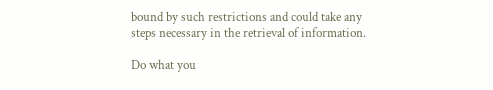bound by such restrictions and could take any steps necessary in the retrieval of information.

Do what you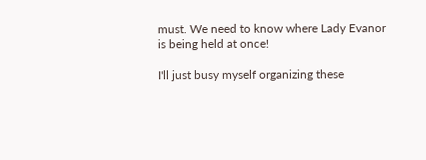must. We need to know where Lady Evanor is being held at once!

I'll just busy myself organizing these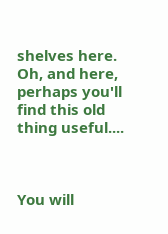shelves here. Oh, and here, perhaps you'll find this old thing useful....



You will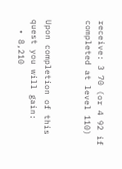receive: 3 70 (or 4 92 if completed at level 110)


Upon completion of this quest you will gain:
  • 8,210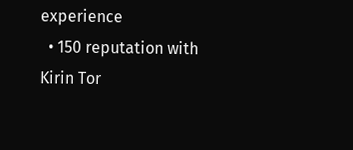experience
  • 150 reputation with Kirin Tor